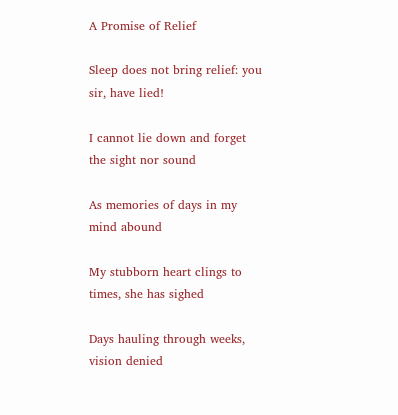A Promise of Relief

Sleep does not bring relief: you sir, have lied!

I cannot lie down and forget the sight nor sound

As memories of days in my mind abound

My stubborn heart clings to times, she has sighed

Days hauling through weeks, vision denied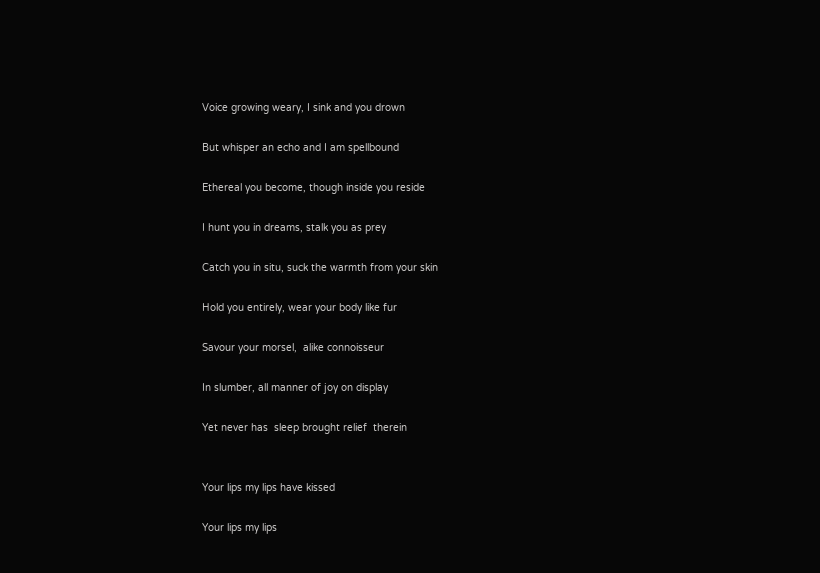Voice growing weary, I sink and you drown

But whisper an echo and I am spellbound

Ethereal you become, though inside you reside

I hunt you in dreams, stalk you as prey

Catch you in situ, suck the warmth from your skin

Hold you entirely, wear your body like fur

Savour your morsel,  alike connoisseur

In slumber, all manner of joy on display

Yet never has  sleep brought relief  therein


Your lips my lips have kissed

Your lips my lips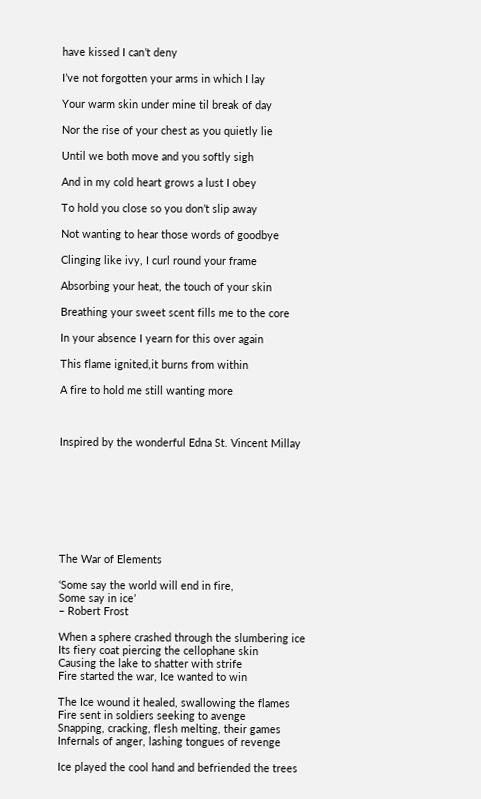have kissed I can’t deny

I’ve not forgotten your arms in which I lay

Your warm skin under mine til break of day

Nor the rise of your chest as you quietly lie

Until we both move and you softly sigh

And in my cold heart grows a lust I obey

To hold you close so you don’t slip away

Not wanting to hear those words of goodbye

Clinging like ivy, I curl round your frame

Absorbing your heat, the touch of your skin

Breathing your sweet scent fills me to the core

In your absence I yearn for this over again

This flame ignited,it burns from within

A fire to hold me still wanting more



Inspired by the wonderful Edna St. Vincent Millay








The War of Elements

‘Some say the world will end in fire,
Some say in ice’
– Robert Frost

When a sphere crashed through the slumbering ice
Its fiery coat piercing the cellophane skin
Causing the lake to shatter with strife
Fire started the war, Ice wanted to win

The Ice wound it healed, swallowing the flames
Fire sent in soldiers seeking to avenge
Snapping, cracking, flesh melting, their games
Infernals of anger, lashing tongues of revenge

Ice played the cool hand and befriended the trees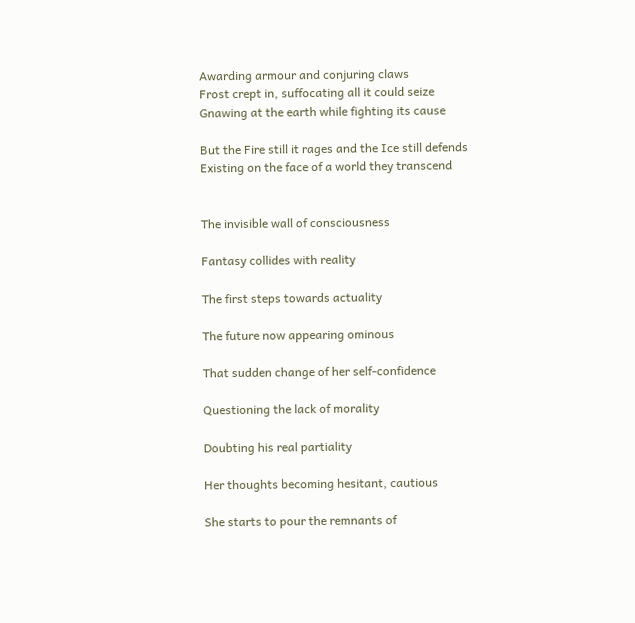Awarding armour and conjuring claws
Frost crept in, suffocating all it could seize
Gnawing at the earth while fighting its cause

But the Fire still it rages and the Ice still defends
Existing on the face of a world they transcend


The invisible wall of consciousness

Fantasy collides with reality

The first steps towards actuality

The future now appearing ominous

That sudden change of her self-confidence

Questioning the lack of morality

Doubting his real partiality

Her thoughts becoming hesitant, cautious

She starts to pour the remnants of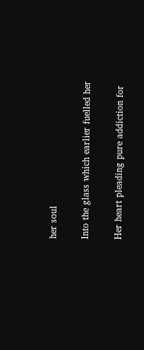her soul

Into the glass which earlier fuelled her

Her heart pleading pure addiction for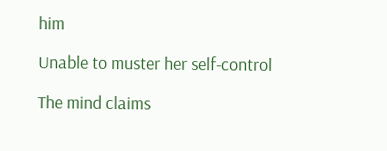him

Unable to muster her self-control

The mind claims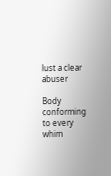lust a clear abuser

Body conforming to every whim